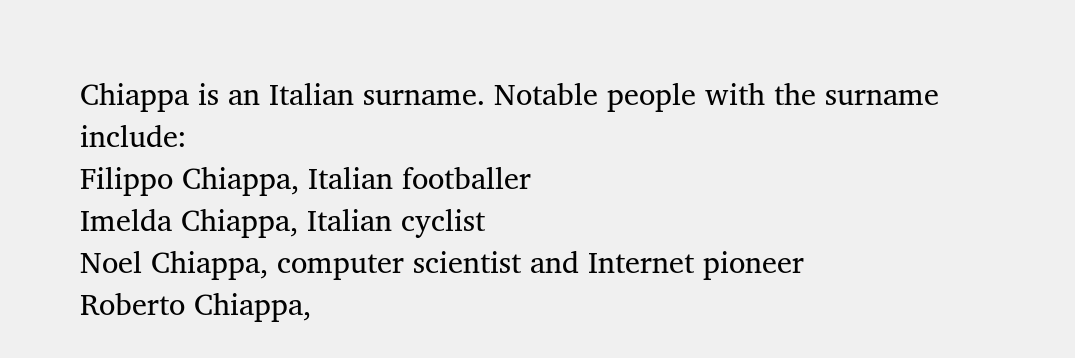Chiappa is an Italian surname. Notable people with the surname include:
Filippo Chiappa, Italian footballer
Imelda Chiappa, Italian cyclist
Noel Chiappa, computer scientist and Internet pioneer
Roberto Chiappa,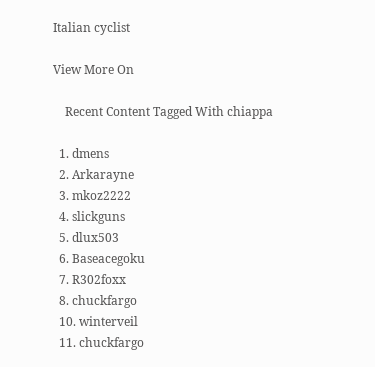Italian cyclist

View More On

    Recent Content Tagged With chiappa

  1. dmens
  2. Arkarayne
  3. mkoz2222
  4. slickguns
  5. dlux503
  6. Baseacegoku
  7. R302foxx
  8. chuckfargo
  10. winterveil
  11. chuckfargo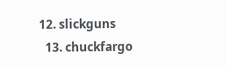12. slickguns
  13. chuckfargo